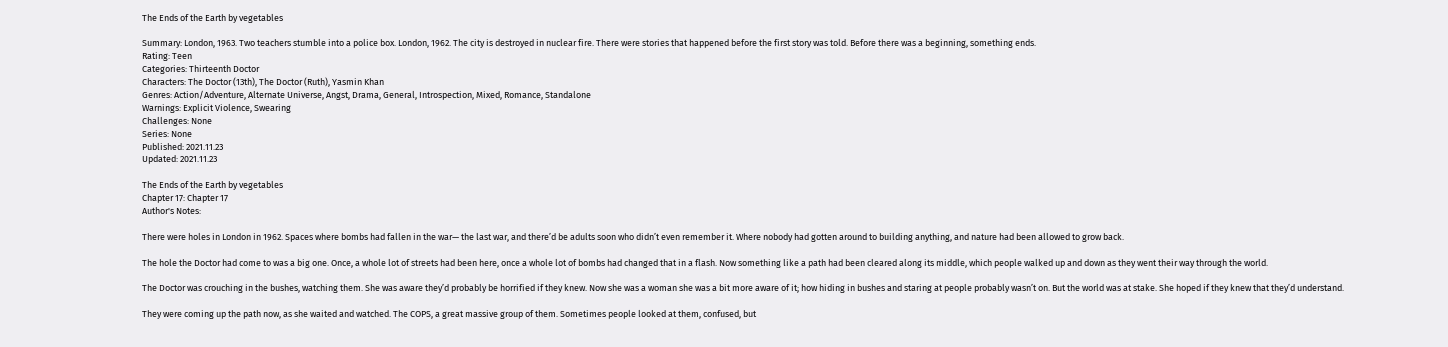The Ends of the Earth by vegetables

Summary: London, 1963. Two teachers stumble into a police box. London, 1962. The city is destroyed in nuclear fire. There were stories that happened before the first story was told. Before there was a beginning, something ends.
Rating: Teen
Categories: Thirteenth Doctor
Characters: The Doctor (13th), The Doctor (Ruth), Yasmin Khan
Genres: Action/Adventure, Alternate Universe, Angst, Drama, General, Introspection, Mixed, Romance, Standalone
Warnings: Explicit Violence, Swearing
Challenges: None
Series: None
Published: 2021.11.23
Updated: 2021.11.23

The Ends of the Earth by vegetables
Chapter 17: Chapter 17
Author's Notes:

There were holes in London in 1962. Spaces where bombs had fallen in the war— the last war, and there’d be adults soon who didn’t even remember it. Where nobody had gotten around to building anything, and nature had been allowed to grow back.

The hole the Doctor had come to was a big one. Once, a whole lot of streets had been here, once a whole lot of bombs had changed that in a flash. Now something like a path had been cleared along its middle, which people walked up and down as they went their way through the world.

The Doctor was crouching in the bushes, watching them. She was aware they’d probably be horrified if they knew. Now she was a woman she was a bit more aware of it; how hiding in bushes and staring at people probably wasn’t on. But the world was at stake. She hoped if they knew that they’d understand.

They were coming up the path now, as she waited and watched. The COPS, a great massive group of them. Sometimes people looked at them, confused, but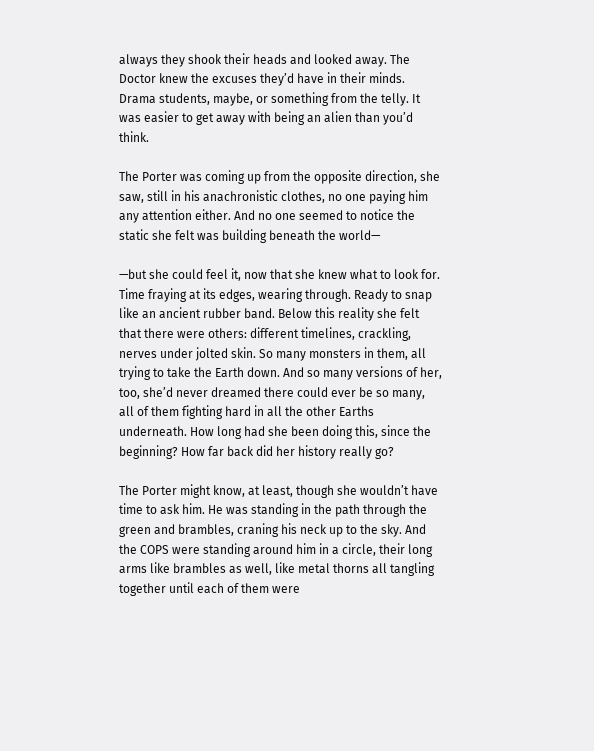always they shook their heads and looked away. The Doctor knew the excuses they’d have in their minds. Drama students, maybe, or something from the telly. It was easier to get away with being an alien than you’d think.

The Porter was coming up from the opposite direction, she saw, still in his anachronistic clothes, no one paying him any attention either. And no one seemed to notice the static she felt was building beneath the world—

—but she could feel it, now that she knew what to look for. Time fraying at its edges, wearing through. Ready to snap like an ancient rubber band. Below this reality she felt that there were others: different timelines, crackling, nerves under jolted skin. So many monsters in them, all trying to take the Earth down. And so many versions of her, too, she’d never dreamed there could ever be so many, all of them fighting hard in all the other Earths underneath. How long had she been doing this, since the beginning? How far back did her history really go?

The Porter might know, at least, though she wouldn’t have time to ask him. He was standing in the path through the green and brambles, craning his neck up to the sky. And the COPS were standing around him in a circle, their long arms like brambles as well, like metal thorns all tangling together until each of them were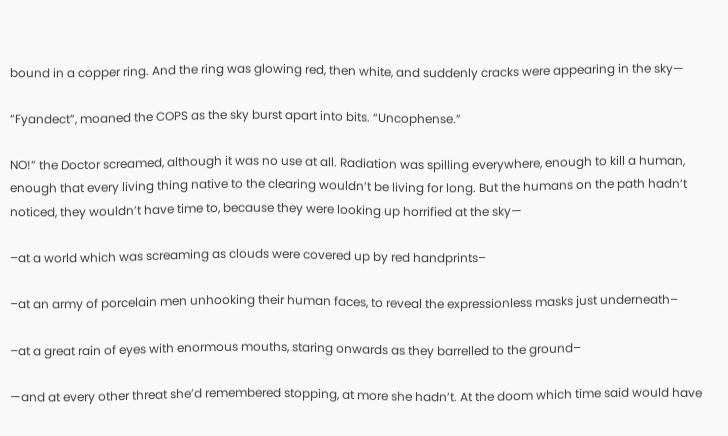bound in a copper ring. And the ring was glowing red, then white, and suddenly cracks were appearing in the sky—

“Fyandect”, moaned the COPS as the sky burst apart into bits. “Uncophense.”

NO!” the Doctor screamed, although it was no use at all. Radiation was spilling everywhere, enough to kill a human, enough that every living thing native to the clearing wouldn’t be living for long. But the humans on the path hadn’t noticed, they wouldn’t have time to, because they were looking up horrified at the sky—

–at a world which was screaming as clouds were covered up by red handprints–

–at an army of porcelain men unhooking their human faces, to reveal the expressionless masks just underneath–

–at a great rain of eyes with enormous mouths, staring onwards as they barrelled to the ground–

—and at every other threat she’d remembered stopping, at more she hadn’t. At the doom which time said would have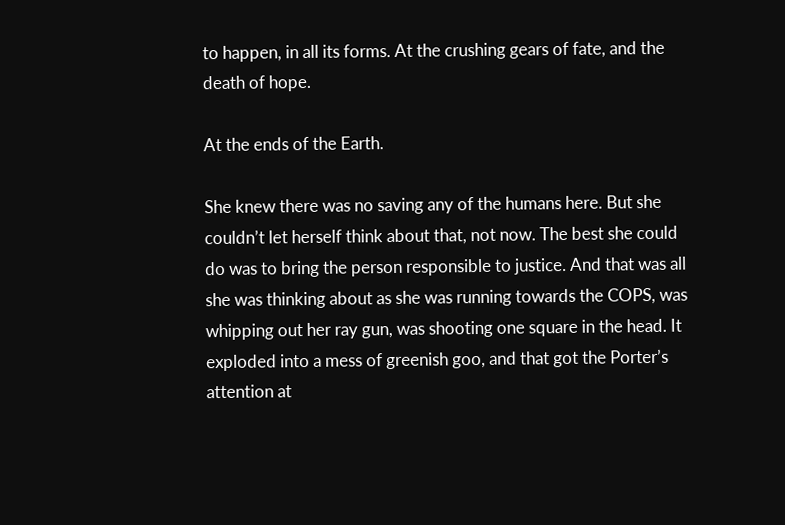to happen, in all its forms. At the crushing gears of fate, and the death of hope.

At the ends of the Earth.

She knew there was no saving any of the humans here. But she couldn’t let herself think about that, not now. The best she could do was to bring the person responsible to justice. And that was all she was thinking about as she was running towards the COPS, was whipping out her ray gun, was shooting one square in the head. It exploded into a mess of greenish goo, and that got the Porter’s attention at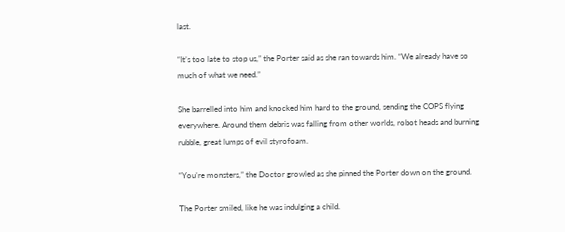last.

“It’s too late to stop us,” the Porter said as she ran towards him. “We already have so much of what we need.”

She barrelled into him and knocked him hard to the ground, sending the COPS flying everywhere. Around them debris was falling from other worlds, robot heads and burning rubble, great lumps of evil styrofoam.

“You’re monsters,” the Doctor growled as she pinned the Porter down on the ground.

The Porter smiled, like he was indulging a child.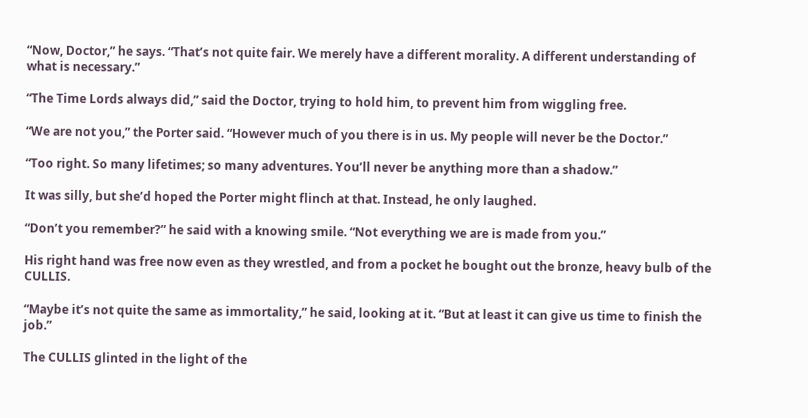“Now, Doctor,” he says. “That’s not quite fair. We merely have a different morality. A different understanding of what is necessary.”

“The Time Lords always did,” said the Doctor, trying to hold him, to prevent him from wiggling free.

“We are not you,” the Porter said. “However much of you there is in us. My people will never be the Doctor.”

“Too right. So many lifetimes; so many adventures. You’ll never be anything more than a shadow.”

It was silly, but she’d hoped the Porter might flinch at that. Instead, he only laughed.

“Don’t you remember?” he said with a knowing smile. “Not everything we are is made from you.”

His right hand was free now even as they wrestled, and from a pocket he bought out the bronze, heavy bulb of the CULLIS.

“Maybe it’s not quite the same as immortality,” he said, looking at it. “But at least it can give us time to finish the job.”

The CULLIS glinted in the light of the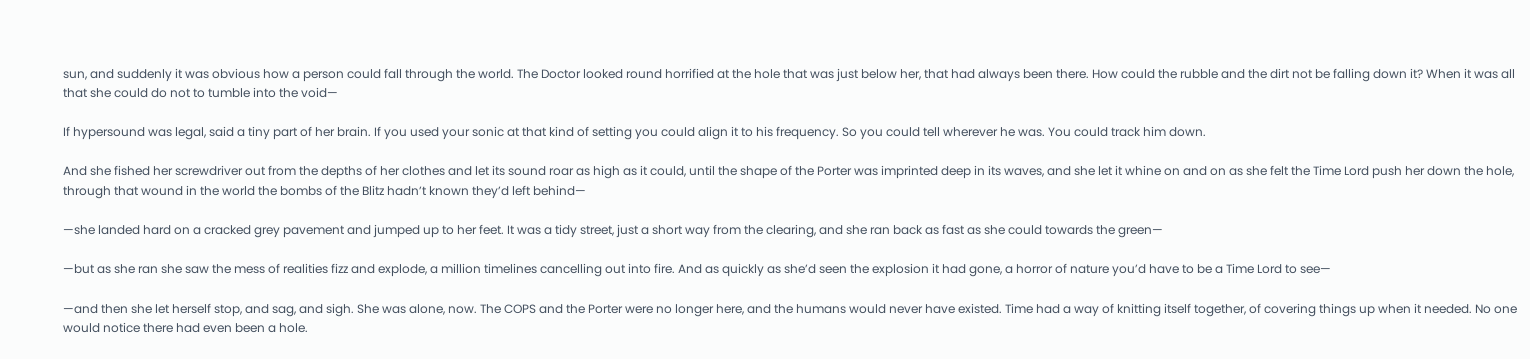sun, and suddenly it was obvious how a person could fall through the world. The Doctor looked round horrified at the hole that was just below her, that had always been there. How could the rubble and the dirt not be falling down it? When it was all that she could do not to tumble into the void—

If hypersound was legal, said a tiny part of her brain. If you used your sonic at that kind of setting you could align it to his frequency. So you could tell wherever he was. You could track him down.

And she fished her screwdriver out from the depths of her clothes and let its sound roar as high as it could, until the shape of the Porter was imprinted deep in its waves, and she let it whine on and on as she felt the Time Lord push her down the hole, through that wound in the world the bombs of the Blitz hadn’t known they’d left behind—

—she landed hard on a cracked grey pavement and jumped up to her feet. It was a tidy street, just a short way from the clearing, and she ran back as fast as she could towards the green—

—but as she ran she saw the mess of realities fizz and explode, a million timelines cancelling out into fire. And as quickly as she’d seen the explosion it had gone, a horror of nature you’d have to be a Time Lord to see—

—and then she let herself stop, and sag, and sigh. She was alone, now. The COPS and the Porter were no longer here, and the humans would never have existed. Time had a way of knitting itself together, of covering things up when it needed. No one would notice there had even been a hole.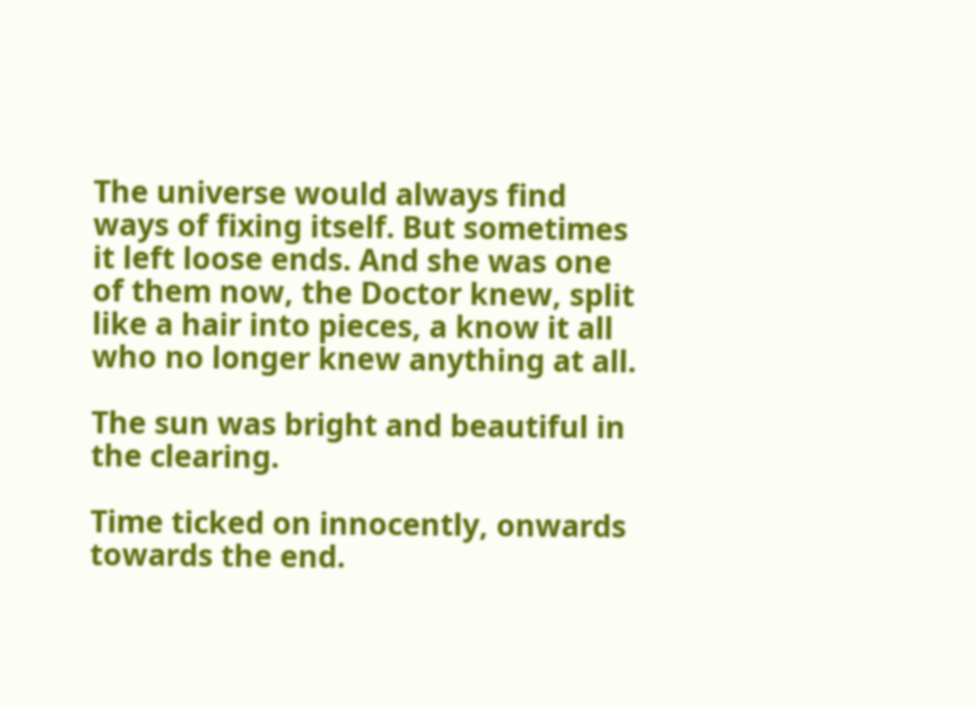The universe would always find ways of fixing itself. But sometimes it left loose ends. And she was one of them now, the Doctor knew, split like a hair into pieces, a know it all who no longer knew anything at all.

The sun was bright and beautiful in the clearing.

Time ticked on innocently, onwards towards the end.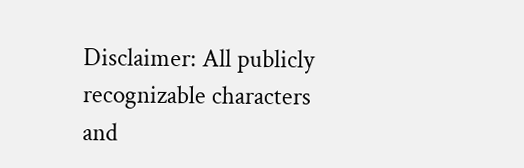Disclaimer: All publicly recognizable characters and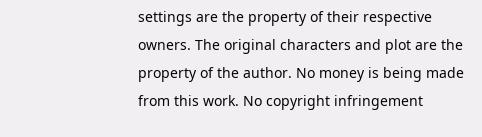settings are the property of their respective owners. The original characters and plot are the property of the author. No money is being made from this work. No copyright infringement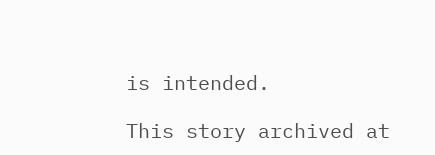is intended.

This story archived at